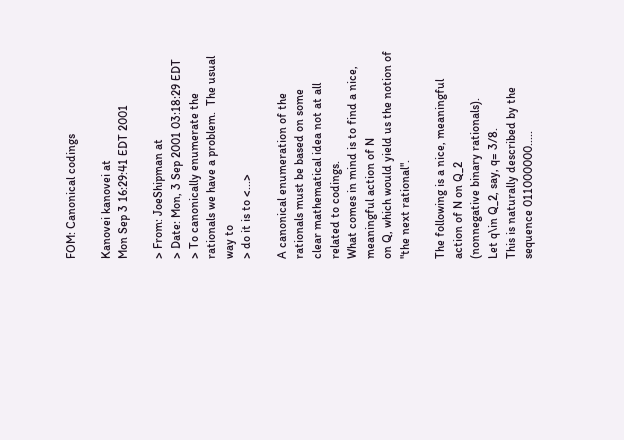FOM: Canonical codings

Kanovei kanovei at
Mon Sep 3 16:29:41 EDT 2001

> From: JoeShipman at
> Date: Mon, 3 Sep 2001 03:18:29 EDT
> To canonically enumerate the rationals we have a problem.  The usual way to
> do it is to <...>

A canonical enumeration of the rationals must be based on some
clear mathematical idea not at all related to codings.
What comes in mind is to find a nice, meaningful action of N
on Q, which would yield us the notion of
"the next rational".

The following is a nice, meaningful action of N on Q_2
(nonnegative binary rationals).
Let q\in Q_2, say, q= 3/8.
This is naturally described by the sequence 011000000.....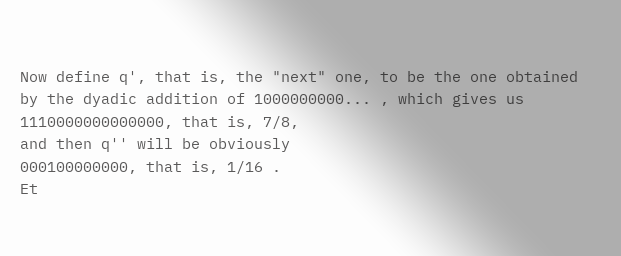Now define q', that is, the "next" one, to be the one obtained
by the dyadic addition of 1000000000... , which gives us
1110000000000000, that is, 7/8,
and then q'' will be obviously
000100000000, that is, 1/16 .
Et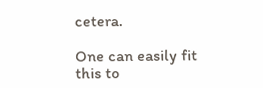cetera.

One can easily fit this to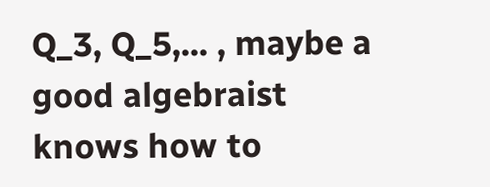Q_3, Q_5,... , maybe a good algebraist
knows how to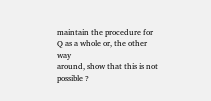maintain the procedure for Q as a whole or, the other way
around, show that this is not possible ?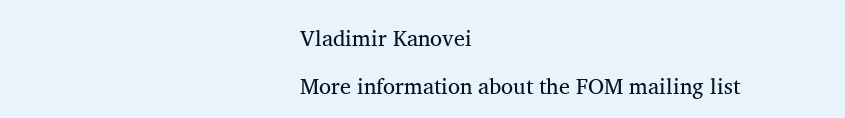Vladimir Kanovei

More information about the FOM mailing list